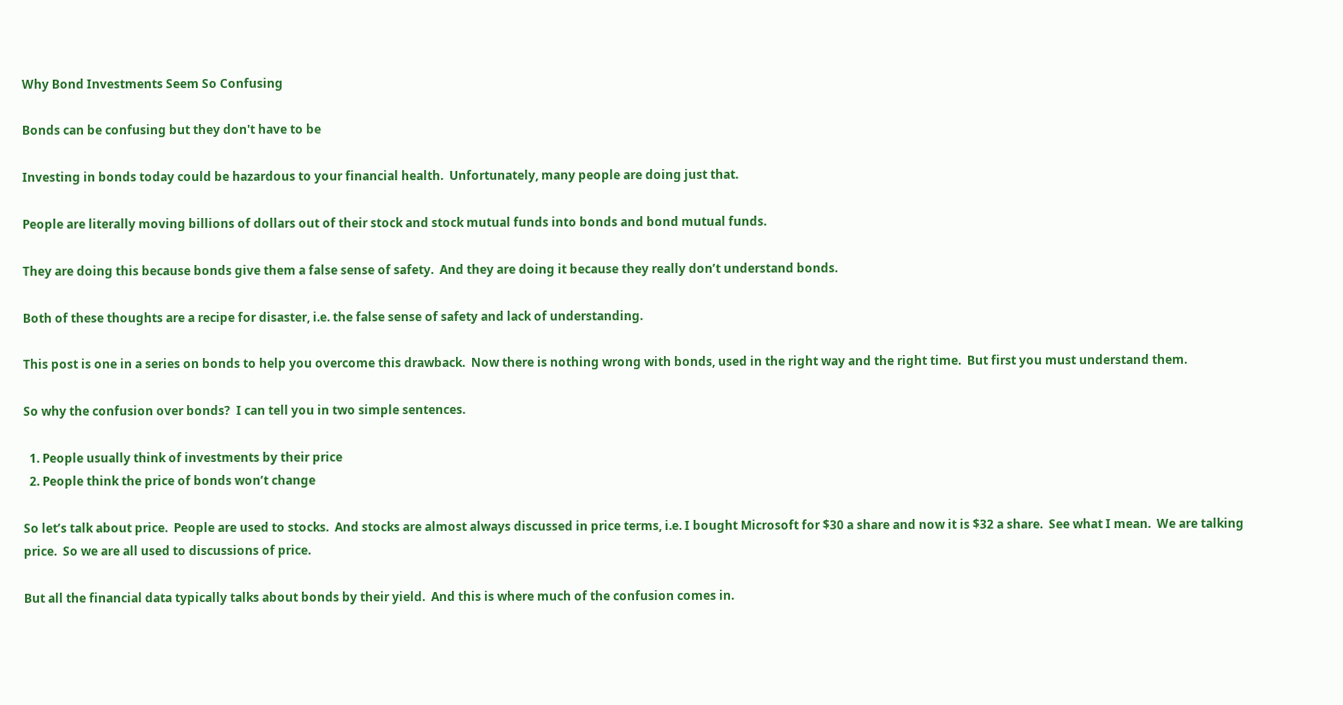Why Bond Investments Seem So Confusing

Bonds can be confusing but they don't have to be

Investing in bonds today could be hazardous to your financial health.  Unfortunately, many people are doing just that.

People are literally moving billions of dollars out of their stock and stock mutual funds into bonds and bond mutual funds.

They are doing this because bonds give them a false sense of safety.  And they are doing it because they really don’t understand bonds.

Both of these thoughts are a recipe for disaster, i.e. the false sense of safety and lack of understanding.

This post is one in a series on bonds to help you overcome this drawback.  Now there is nothing wrong with bonds, used in the right way and the right time.  But first you must understand them.

So why the confusion over bonds?  I can tell you in two simple sentences.

  1. People usually think of investments by their price
  2. People think the price of bonds won’t change

So let’s talk about price.  People are used to stocks.  And stocks are almost always discussed in price terms, i.e. I bought Microsoft for $30 a share and now it is $32 a share.  See what I mean.  We are talking price.  So we are all used to discussions of price.

But all the financial data typically talks about bonds by their yield.  And this is where much of the confusion comes in.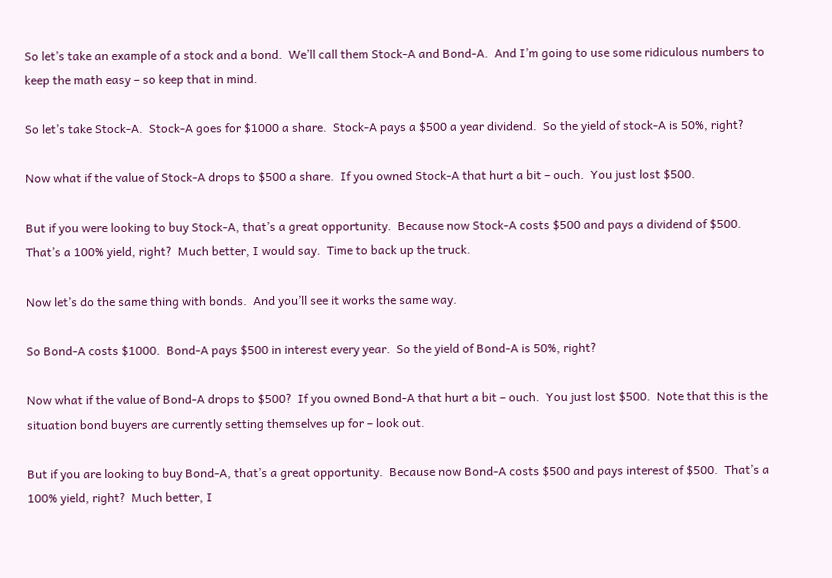So let’s take an example of a stock and a bond.  We’ll call them Stock-A and Bond-A.  And I’m going to use some ridiculous numbers to keep the math easy – so keep that in mind.

So let’s take Stock-A.  Stock-A goes for $1000 a share.  Stock-A pays a $500 a year dividend.  So the yield of stock-A is 50%, right?

Now what if the value of Stock-A drops to $500 a share.  If you owned Stock-A that hurt a bit – ouch.  You just lost $500.

But if you were looking to buy Stock-A, that’s a great opportunity.  Because now Stock-A costs $500 and pays a dividend of $500.  That’s a 100% yield, right?  Much better, I would say.  Time to back up the truck.

Now let’s do the same thing with bonds.  And you’ll see it works the same way.

So Bond-A costs $1000.  Bond-A pays $500 in interest every year.  So the yield of Bond-A is 50%, right?

Now what if the value of Bond-A drops to $500?  If you owned Bond-A that hurt a bit – ouch.  You just lost $500.  Note that this is the situation bond buyers are currently setting themselves up for – look out.

But if you are looking to buy Bond-A, that’s a great opportunity.  Because now Bond-A costs $500 and pays interest of $500.  That’s a 100% yield, right?  Much better, I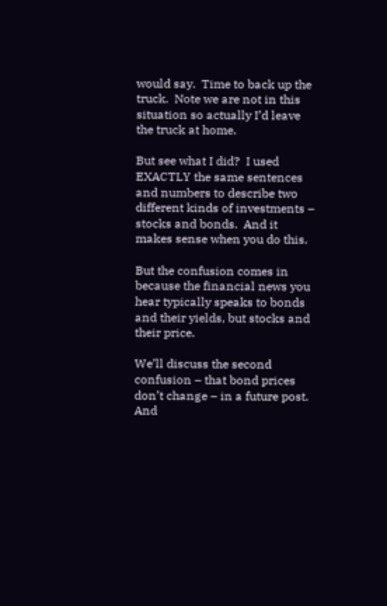would say.  Time to back up the truck.  Note we are not in this situation so actually I’d leave the truck at home.

But see what I did?  I used EXACTLY the same sentences and numbers to describe two different kinds of investments – stocks and bonds.  And it makes sense when you do this.

But the confusion comes in because the financial news you hear typically speaks to bonds and their yields, but stocks and their price.

We’ll discuss the second confusion – that bond prices don’t change – in a future post.  And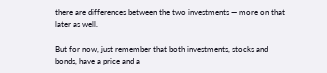there are differences between the two investments — more on that later as well.

But for now, just remember that both investments, stocks and bonds, have a price and a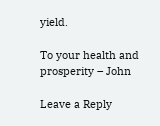yield.

To your health and prosperity – John

Leave a Reply